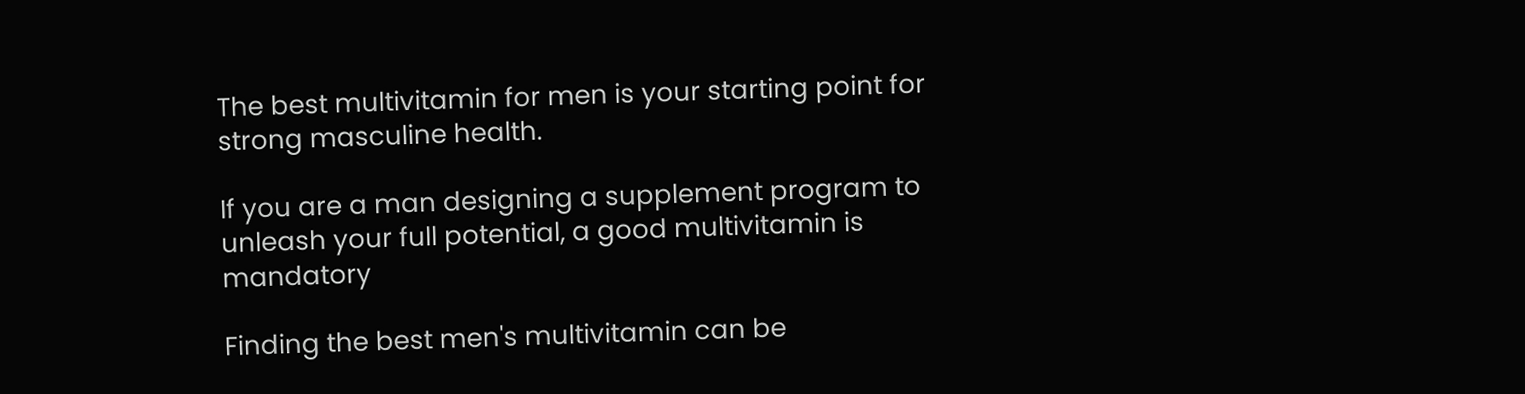The best multivitamin for men is your starting point for strong masculine health.

If you are a man designing a supplement program to unleash your full potential, a good multivitamin is mandatory

Finding the best men's multivitamin can be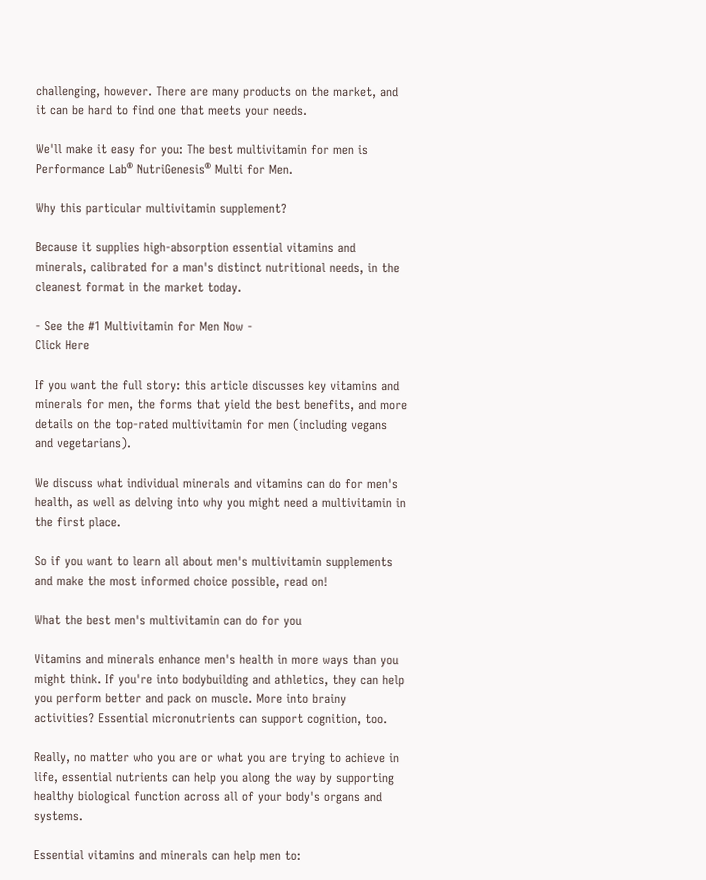challenging, however. There are many products on the market, and it can be hard to find one that meets your needs.

We'll make it easy for you: The best multivitamin for men is Performance Lab® NutriGenesis® Multi for Men.

Why this particular multivitamin supplement?

Because it supplies high-absorption essential vitamins and minerals, calibrated for a man's distinct nutritional needs, in the cleanest format in the market today.

- See the #1 Multivitamin for Men Now -
Click Here

If you want the full story: this article discusses key vitamins and minerals for men, the forms that yield the best benefits, and more details on the top-rated multivitamin for men (including vegans and vegetarians).

We discuss what individual minerals and vitamins can do for men's health, as well as delving into why you might need a multivitamin in the first place.

So if you want to learn all about men's multivitamin supplements and make the most informed choice possible, read on!

What the best men's multivitamin can do for you

Vitamins and minerals enhance men's health in more ways than you might think. If you're into bodybuilding and athletics, they can help you perform better and pack on muscle. More into brainy activities? Essential micronutrients can support cognition, too.

Really, no matter who you are or what you are trying to achieve in life, essential nutrients can help you along the way by supporting healthy biological function across all of your body's organs and systems.

Essential vitamins and minerals can help men to: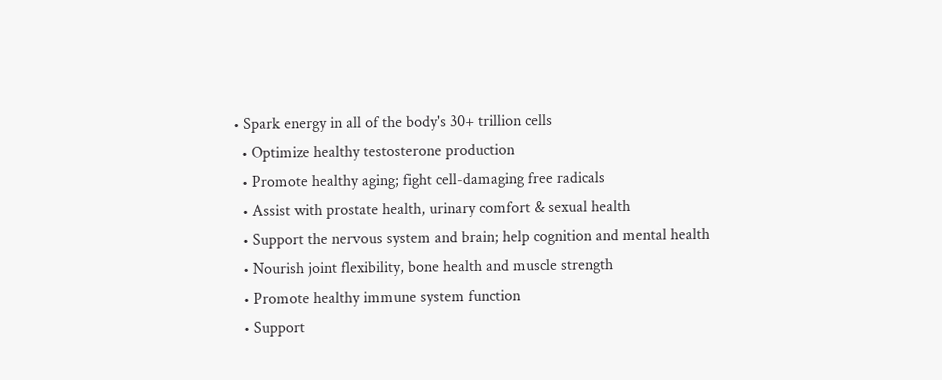• Spark energy in all of the body's 30+ trillion cells
  • Optimize healthy testosterone production
  • Promote healthy aging; fight cell-damaging free radicals
  • Assist with prostate health, urinary comfort & sexual health
  • Support the nervous system and brain; help cognition and mental health
  • Nourish joint flexibility, bone health and muscle strength
  • Promote healthy immune system function
  • Support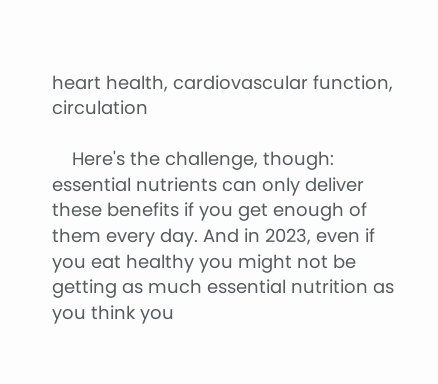heart health, cardiovascular function, circulation

    Here's the challenge, though: essential nutrients can only deliver these benefits if you get enough of them every day. And in 2023, even if you eat healthy you might not be getting as much essential nutrition as you think you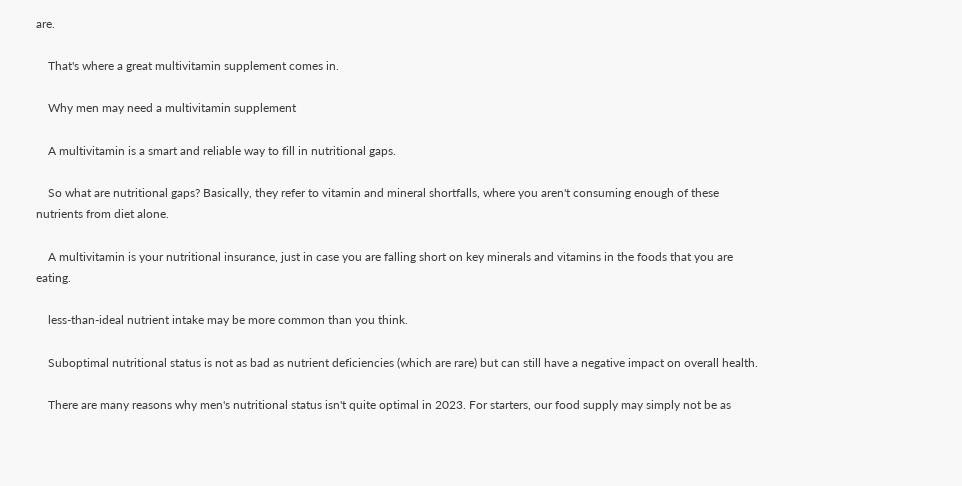are.

    That's where a great multivitamin supplement comes in.

    Why men may need a multivitamin supplement

    A multivitamin is a smart and reliable way to fill in nutritional gaps.

    So what are nutritional gaps? Basically, they refer to vitamin and mineral shortfalls, where you aren't consuming enough of these nutrients from diet alone.

    A multivitamin is your nutritional insurance, just in case you are falling short on key minerals and vitamins in the foods that you are eating.

    less-than-ideal nutrient intake may be more common than you think.

    Suboptimal nutritional status is not as bad as nutrient deficiencies (which are rare) but can still have a negative impact on overall health.

    There are many reasons why men's nutritional status isn't quite optimal in 2023. For starters, our food supply may simply not be as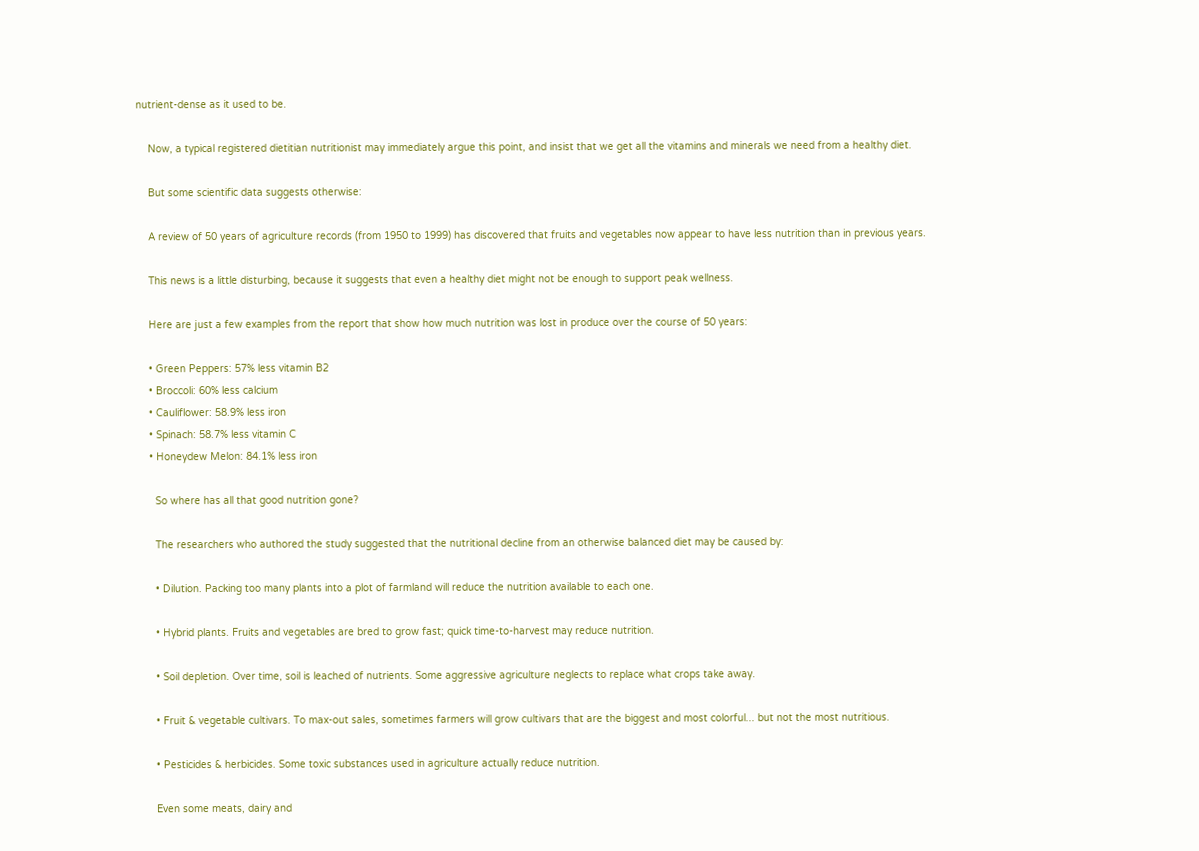nutrient-dense as it used to be.

    Now, a typical registered dietitian nutritionist may immediately argue this point, and insist that we get all the vitamins and minerals we need from a healthy diet.

    But some scientific data suggests otherwise:

    A review of 50 years of agriculture records (from 1950 to 1999) has discovered that fruits and vegetables now appear to have less nutrition than in previous years.

    This news is a little disturbing, because it suggests that even a healthy diet might not be enough to support peak wellness.

    Here are just a few examples from the report that show how much nutrition was lost in produce over the course of 50 years:

    • Green Peppers: 57% less vitamin B2
    • Broccoli: 60% less calcium
    • Cauliflower: 58.9% less iron
    • Spinach: 58.7% less vitamin C
    • Honeydew Melon: 84.1% less iron

      So where has all that good nutrition gone?

      The researchers who authored the study suggested that the nutritional decline from an otherwise balanced diet may be caused by:

      • Dilution. Packing too many plants into a plot of farmland will reduce the nutrition available to each one.

      • Hybrid plants. Fruits and vegetables are bred to grow fast; quick time-to-harvest may reduce nutrition.

      • Soil depletion. Over time, soil is leached of nutrients. Some aggressive agriculture neglects to replace what crops take away.

      • Fruit & vegetable cultivars. To max-out sales, sometimes farmers will grow cultivars that are the biggest and most colorful... but not the most nutritious.

      • Pesticides & herbicides. Some toxic substances used in agriculture actually reduce nutrition.

      Even some meats, dairy and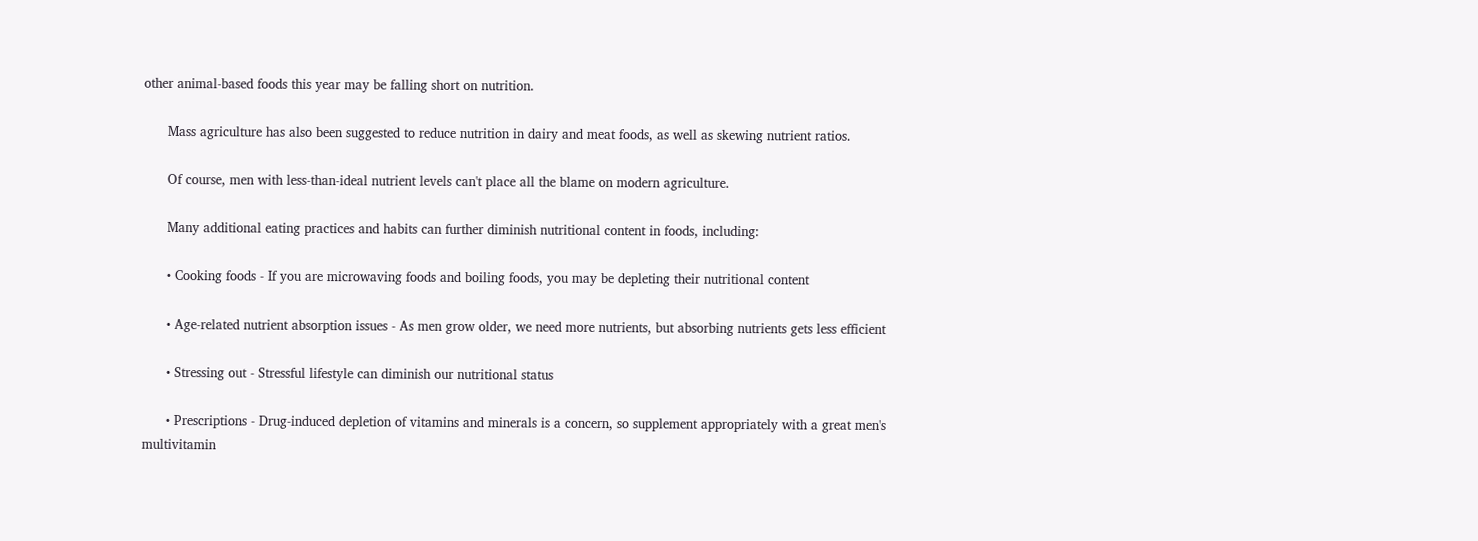other animal-based foods this year may be falling short on nutrition.

      Mass agriculture has also been suggested to reduce nutrition in dairy and meat foods, as well as skewing nutrient ratios.

      Of course, men with less-than-ideal nutrient levels can't place all the blame on modern agriculture.

      Many additional eating practices and habits can further diminish nutritional content in foods, including:

      • Cooking foods - If you are microwaving foods and boiling foods, you may be depleting their nutritional content

      • Age-related nutrient absorption issues - As men grow older, we need more nutrients, but absorbing nutrients gets less efficient

      • Stressing out - Stressful lifestyle can diminish our nutritional status

      • Prescriptions - Drug-induced depletion of vitamins and minerals is a concern, so supplement appropriately with a great men's multivitamin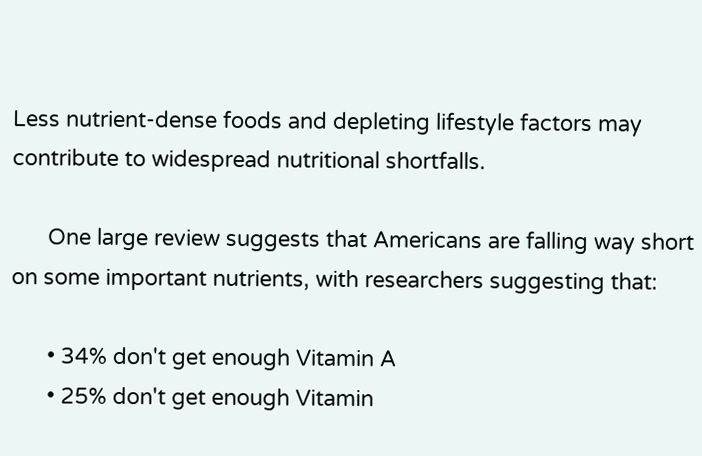Less nutrient-dense foods and depleting lifestyle factors may contribute to widespread nutritional shortfalls.

      One large review suggests that Americans are falling way short on some important nutrients, with researchers suggesting that:

      • 34% don't get enough Vitamin A
      • 25% don't get enough Vitamin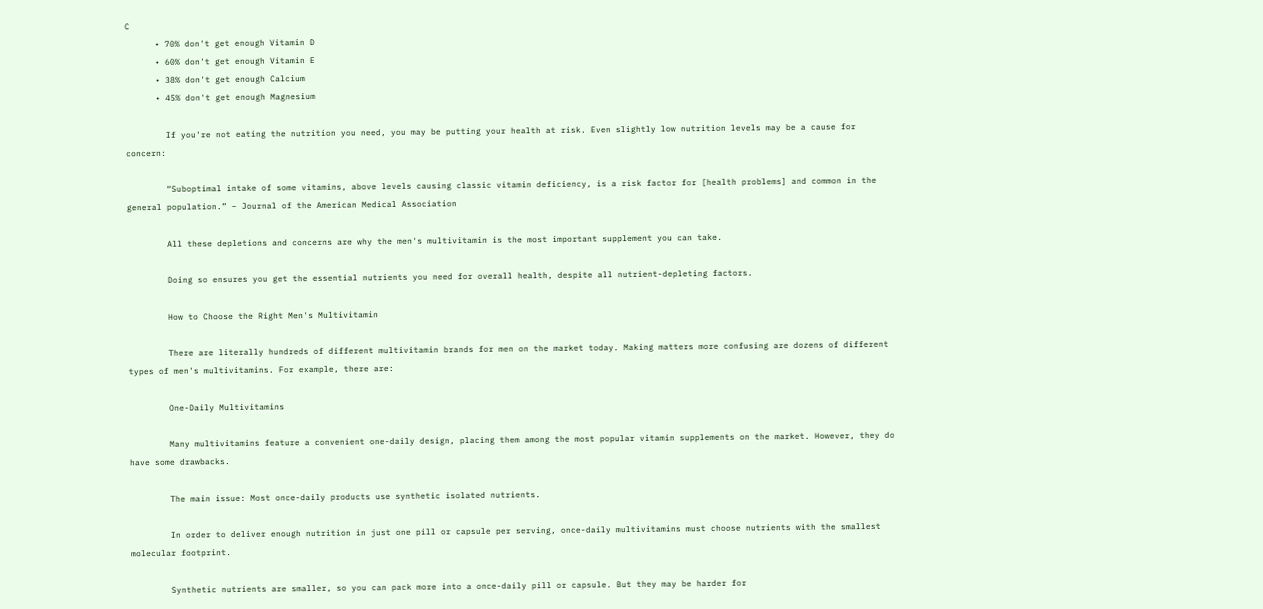C
      • 70% don't get enough Vitamin D
      • 60% don't get enough Vitamin E
      • 38% don't get enough Calcium
      • 45% don't get enough Magnesium

        If you're not eating the nutrition you need, you may be putting your health at risk. Even slightly low nutrition levels may be a cause for concern:

        “Suboptimal intake of some vitamins, above levels causing classic vitamin deficiency, is a risk factor for [health problems] and common in the general population.” – Journal of the American Medical Association

        All these depletions and concerns are why the men's multivitamin is the most important supplement you can take.

        Doing so ensures you get the essential nutrients you need for overall health, despite all nutrient-depleting factors.

        How to Choose the Right Men's Multivitamin

        There are literally hundreds of different multivitamin brands for men on the market today. Making matters more confusing are dozens of different types of men's multivitamins. For example, there are:

        One-Daily Multivitamins

        Many multivitamins feature a convenient one-daily design, placing them among the most popular vitamin supplements on the market. However, they do have some drawbacks.

        The main issue: Most once-daily products use synthetic isolated nutrients.

        In order to deliver enough nutrition in just one pill or capsule per serving, once-daily multivitamins must choose nutrients with the smallest molecular footprint.

        Synthetic nutrients are smaller, so you can pack more into a once-daily pill or capsule. But they may be harder for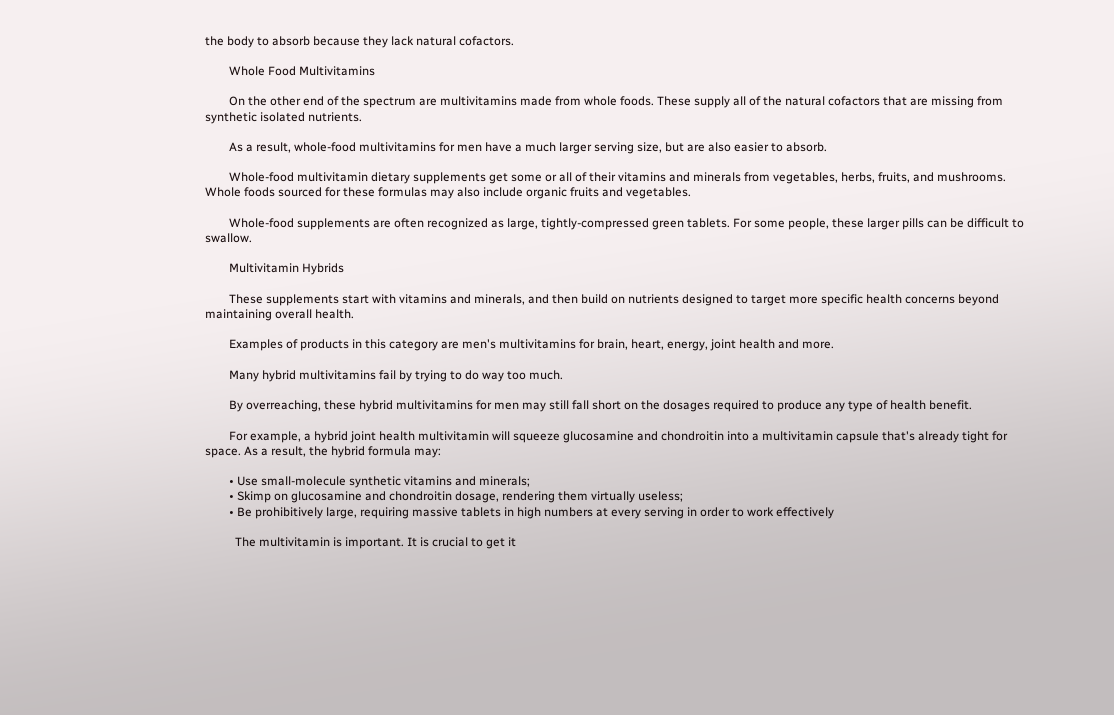the body to absorb because they lack natural cofactors.

        Whole Food Multivitamins

        On the other end of the spectrum are multivitamins made from whole foods. These supply all of the natural cofactors that are missing from synthetic isolated nutrients.

        As a result, whole-food multivitamins for men have a much larger serving size, but are also easier to absorb.

        Whole-food multivitamin dietary supplements get some or all of their vitamins and minerals from vegetables, herbs, fruits, and mushrooms. Whole foods sourced for these formulas may also include organic fruits and vegetables.

        Whole-food supplements are often recognized as large, tightly-compressed green tablets. For some people, these larger pills can be difficult to swallow.

        Multivitamin Hybrids

        These supplements start with vitamins and minerals, and then build on nutrients designed to target more specific health concerns beyond maintaining overall health.

        Examples of products in this category are men's multivitamins for brain, heart, energy, joint health and more.

        Many hybrid multivitamins fail by trying to do way too much.

        By overreaching, these hybrid multivitamins for men may still fall short on the dosages required to produce any type of health benefit.

        For example, a hybrid joint health multivitamin will squeeze glucosamine and chondroitin into a multivitamin capsule that's already tight for space. As a result, the hybrid formula may:

        • Use small-molecule synthetic vitamins and minerals;
        • Skimp on glucosamine and chondroitin dosage, rendering them virtually useless;
        • Be prohibitively large, requiring massive tablets in high numbers at every serving in order to work effectively

          The multivitamin is important. It is crucial to get it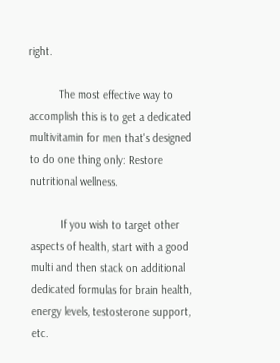right.

          The most effective way to accomplish this is to get a dedicated multivitamin for men that's designed to do one thing only: Restore nutritional wellness.

          If you wish to target other aspects of health, start with a good multi and then stack on additional dedicated formulas for brain health, energy levels, testosterone support, etc.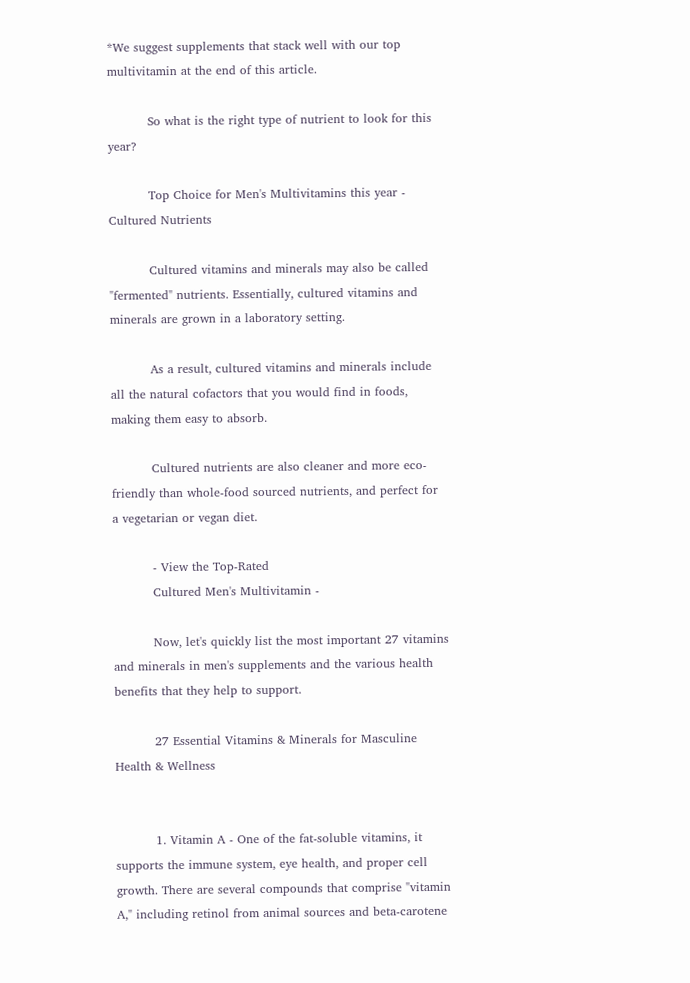*We suggest supplements that stack well with our top multivitamin at the end of this article.

          So what is the right type of nutrient to look for this year?

          Top Choice for Men's Multivitamins this year - Cultured Nutrients

          Cultured vitamins and minerals may also be called "fermented" nutrients. Essentially, cultured vitamins and minerals are grown in a laboratory setting.

          As a result, cultured vitamins and minerals include all the natural cofactors that you would find in foods, making them easy to absorb.

          Cultured nutrients are also cleaner and more eco-friendly than whole-food sourced nutrients, and perfect for a vegetarian or vegan diet.

          - View the Top-Rated
          Cultured Men's Multivitamin -

          Now, let's quickly list the most important 27 vitamins and minerals in men's supplements and the various health benefits that they help to support.

          27 Essential Vitamins & Minerals for Masculine Health & Wellness


          1. Vitamin A - One of the fat-soluble vitamins, it supports the immune system, eye health, and proper cell growth. There are several compounds that comprise "vitamin A," including retinol from animal sources and beta-carotene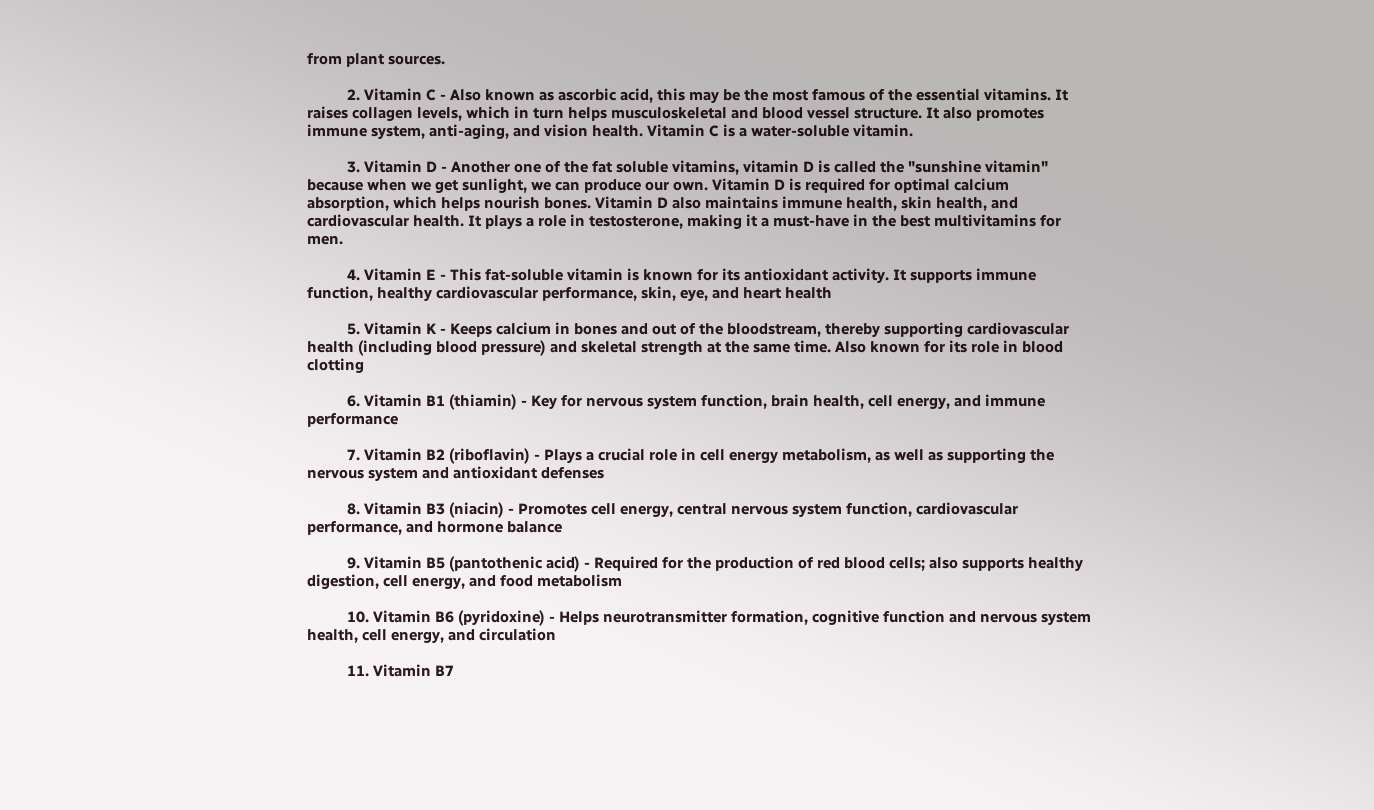from plant sources.

          2. Vitamin C - Also known as ascorbic acid, this may be the most famous of the essential vitamins. It raises collagen levels, which in turn helps musculoskeletal and blood vessel structure. It also promotes immune system, anti-aging, and vision health. Vitamin C is a water-soluble vitamin.

          3. Vitamin D - Another one of the fat soluble vitamins, vitamin D is called the "sunshine vitamin" because when we get sunlight, we can produce our own. Vitamin D is required for optimal calcium absorption, which helps nourish bones. Vitamin D also maintains immune health, skin health, and cardiovascular health. It plays a role in testosterone, making it a must-have in the best multivitamins for men.

          4. Vitamin E - This fat-soluble vitamin is known for its antioxidant activity. It supports immune function, healthy cardiovascular performance, skin, eye, and heart health

          5. Vitamin K - Keeps calcium in bones and out of the bloodstream, thereby supporting cardiovascular health (including blood pressure) and skeletal strength at the same time. Also known for its role in blood clotting

          6. Vitamin B1 (thiamin) - Key for nervous system function, brain health, cell energy, and immune performance

          7. Vitamin B2 (riboflavin) - Plays a crucial role in cell energy metabolism, as well as supporting the nervous system and antioxidant defenses

          8. Vitamin B3 (niacin) - Promotes cell energy, central nervous system function, cardiovascular performance, and hormone balance

          9. Vitamin B5 (pantothenic acid) - Required for the production of red blood cells; also supports healthy digestion, cell energy, and food metabolism

          10. Vitamin B6 (pyridoxine) - Helps neurotransmitter formation, cognitive function and nervous system health, cell energy, and circulation

          11. Vitamin B7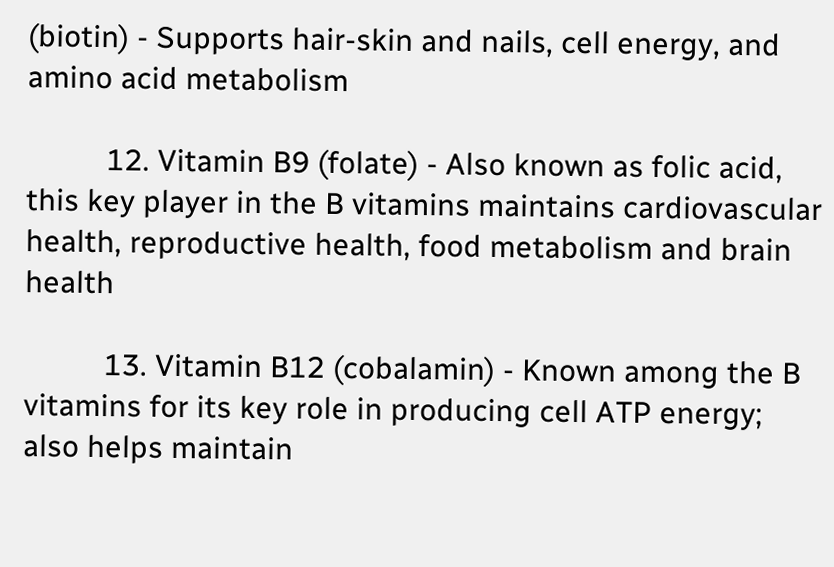(biotin) - Supports hair-skin and nails, cell energy, and amino acid metabolism

          12. Vitamin B9 (folate) - Also known as folic acid, this key player in the B vitamins maintains cardiovascular health, reproductive health, food metabolism and brain health

          13. Vitamin B12 (cobalamin) - Known among the B vitamins for its key role in producing cell ATP energy; also helps maintain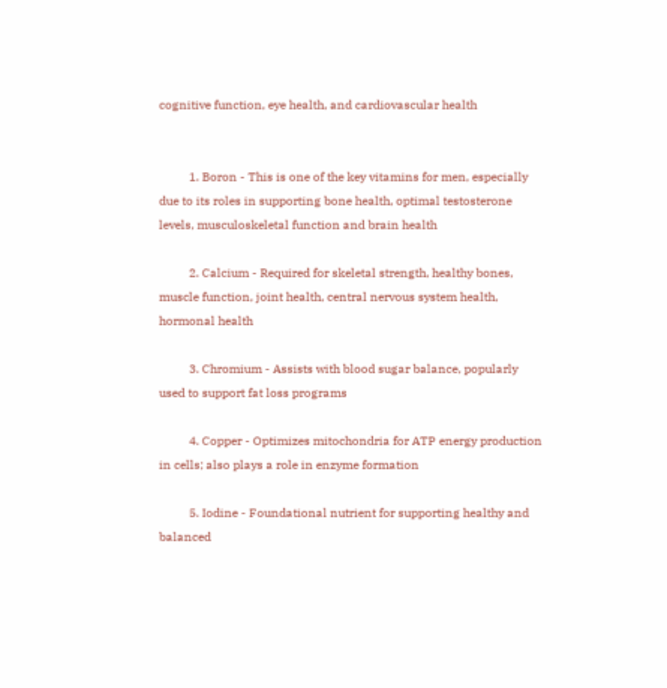cognitive function, eye health, and cardiovascular health


          1. Boron - This is one of the key vitamins for men, especially due to its roles in supporting bone health, optimal testosterone levels, musculoskeletal function and brain health

          2. Calcium - Required for skeletal strength, healthy bones, muscle function, joint health, central nervous system health, hormonal health

          3. Chromium - Assists with blood sugar balance, popularly used to support fat loss programs

          4. Copper - Optimizes mitochondria for ATP energy production in cells; also plays a role in enzyme formation

          5. Iodine - Foundational nutrient for supporting healthy and balanced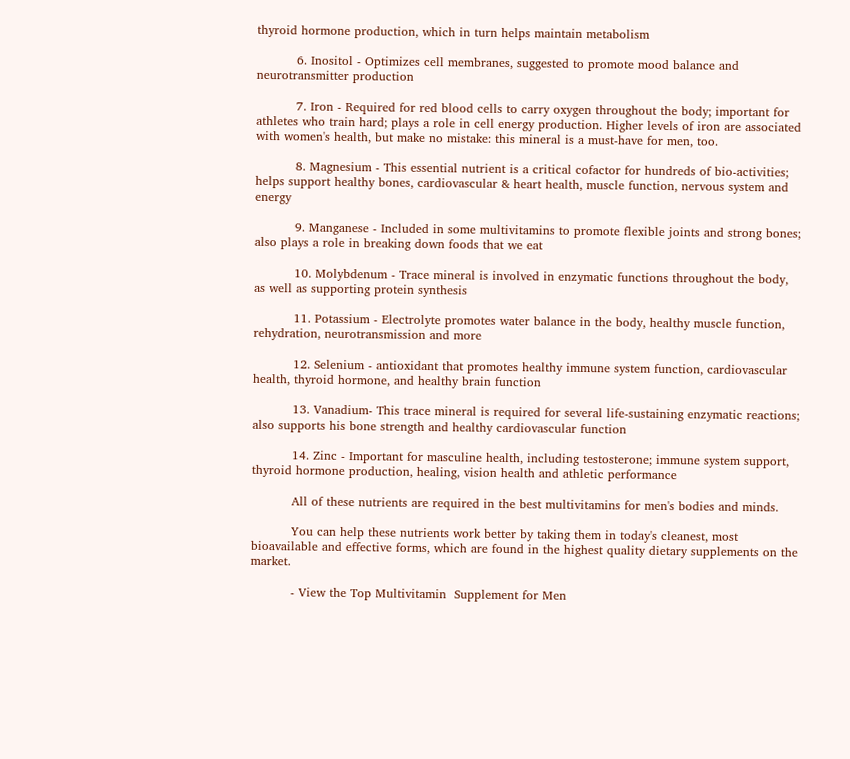thyroid hormone production, which in turn helps maintain metabolism

          6. Inositol - Optimizes cell membranes, suggested to promote mood balance and neurotransmitter production

          7. Iron - Required for red blood cells to carry oxygen throughout the body; important for athletes who train hard; plays a role in cell energy production. Higher levels of iron are associated with women's health, but make no mistake: this mineral is a must-have for men, too.

          8. Magnesium - This essential nutrient is a critical cofactor for hundreds of bio-activities; helps support healthy bones, cardiovascular & heart health, muscle function, nervous system and energy

          9. Manganese - Included in some multivitamins to promote flexible joints and strong bones; also plays a role in breaking down foods that we eat

          10. Molybdenum - Trace mineral is involved in enzymatic functions throughout the body, as well as supporting protein synthesis

          11. Potassium - Electrolyte promotes water balance in the body, healthy muscle function, rehydration, neurotransmission and more

          12. Selenium - antioxidant that promotes healthy immune system function, cardiovascular health, thyroid hormone, and healthy brain function

          13. Vanadium- This trace mineral is required for several life-sustaining enzymatic reactions; also supports his bone strength and healthy cardiovascular function

          14. Zinc - Important for masculine health, including testosterone; immune system support, thyroid hormone production, healing, vision health and athletic performance

          All of these nutrients are required in the best multivitamins for men's bodies and minds.

          You can help these nutrients work better by taking them in today's cleanest, most bioavailable and effective forms, which are found in the highest quality dietary supplements on the market.

          - View the Top Multivitamin  Supplement for Men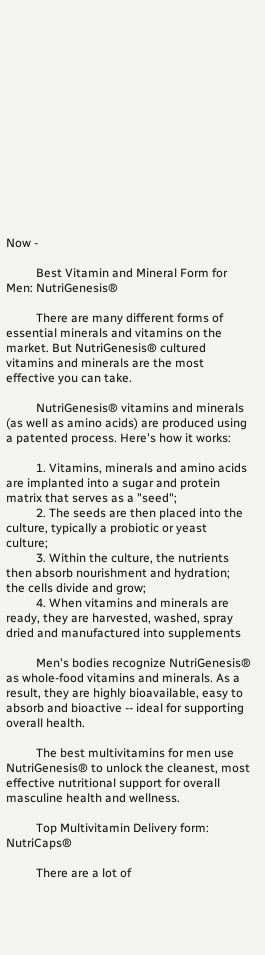Now -

          Best Vitamin and Mineral Form for Men: NutriGenesis®

          There are many different forms of essential minerals and vitamins on the market. But NutriGenesis® cultured vitamins and minerals are the most effective you can take.

          NutriGenesis® vitamins and minerals (as well as amino acids) are produced using a patented process. Here's how it works:

          1. Vitamins, minerals and amino acids are implanted into a sugar and protein matrix that serves as a "seed";
          2. The seeds are then placed into the culture, typically a probiotic or yeast culture;
          3. Within the culture, the nutrients then absorb nourishment and hydration; the cells divide and grow;
          4. When vitamins and minerals are ready, they are harvested, washed, spray dried and manufactured into supplements

          Men's bodies recognize NutriGenesis® as whole-food vitamins and minerals. As a result, they are highly bioavailable, easy to absorb and bioactive -- ideal for supporting overall health.

          The best multivitamins for men use NutriGenesis® to unlock the cleanest, most effective nutritional support for overall masculine health and wellness.

          Top Multivitamin Delivery form: NutriCaps®

          There are a lot of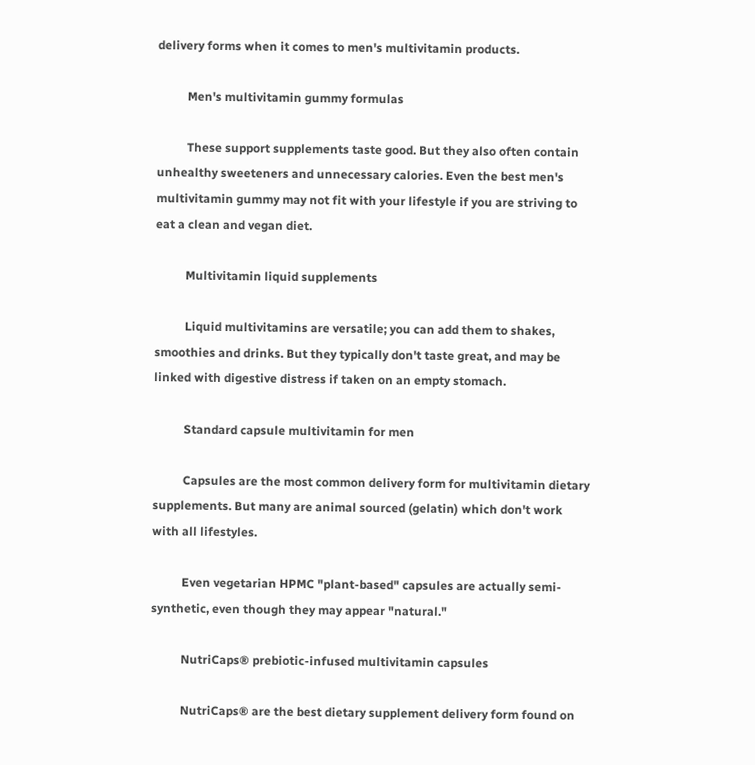delivery forms when it comes to men's multivitamin products.

          Men's multivitamin gummy formulas

          These support supplements taste good. But they also often contain unhealthy sweeteners and unnecessary calories. Even the best men's multivitamin gummy may not fit with your lifestyle if you are striving to eat a clean and vegan diet.

          Multivitamin liquid supplements

          Liquid multivitamins are versatile; you can add them to shakes, smoothies and drinks. But they typically don't taste great, and may be linked with digestive distress if taken on an empty stomach.

          Standard capsule multivitamin for men

          Capsules are the most common delivery form for multivitamin dietary supplements. But many are animal sourced (gelatin) which don't work with all lifestyles.

          Even vegetarian HPMC "plant-based" capsules are actually semi-synthetic, even though they may appear "natural."

          NutriCaps® prebiotic-infused multivitamin capsules

          NutriCaps® are the best dietary supplement delivery form found on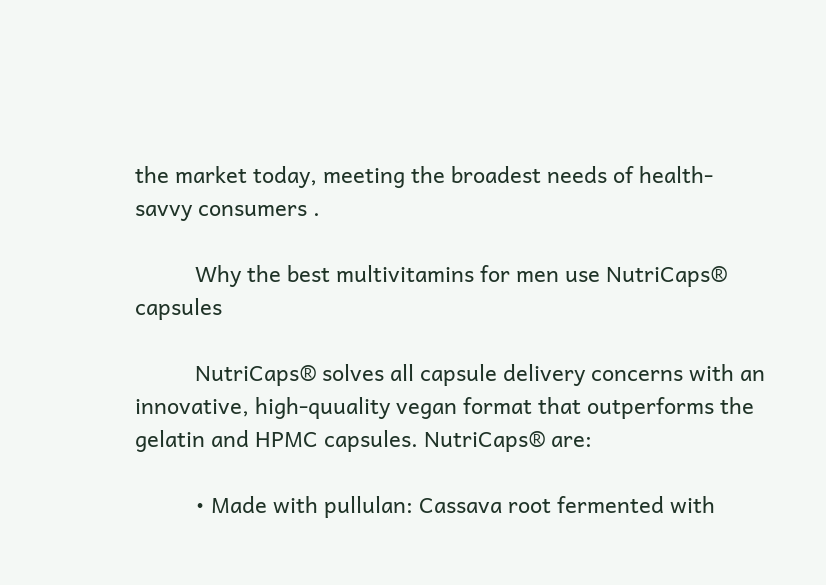the market today, meeting the broadest needs of health-savvy consumers .

          Why the best multivitamins for men use NutriCaps® capsules

          NutriCaps® solves all capsule delivery concerns with an innovative, high-quuality vegan format that outperforms the gelatin and HPMC capsules. NutriCaps® are:

          • Made with pullulan: Cassava root fermented with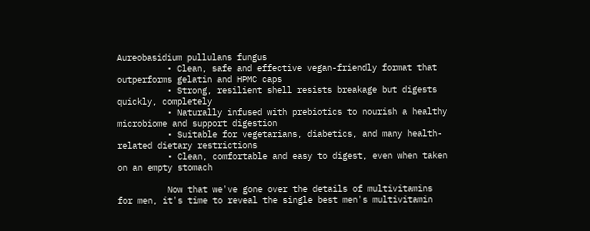Aureobasidium pullulans fungus
          • Clean, safe and effective vegan-friendly format that outperforms gelatin and HPMC caps
          • Strong, resilient shell resists breakage but digests quickly, completely
          • Naturally infused with prebiotics to nourish a healthy microbiome and support digestion
          • Suitable for vegetarians, diabetics, and many health-related dietary restrictions
          • Clean, comfortable and easy to digest, even when taken on an empty stomach

          Now that we've gone over the details of multivitamins for men, it's time to reveal the single best men's multivitamin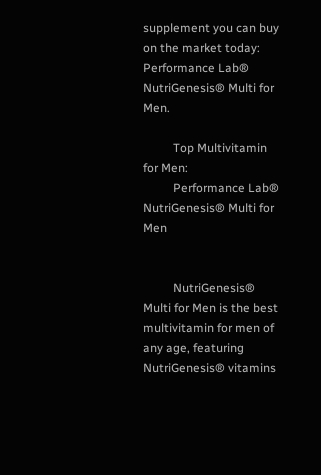supplement you can buy on the market today: Performance Lab® NutriGenesis® Multi for Men.

          Top Multivitamin for Men:
          Performance Lab® NutriGenesis® Multi for Men


          NutriGenesis® Multi for Men is the best multivitamin for men of any age, featuring NutriGenesis® vitamins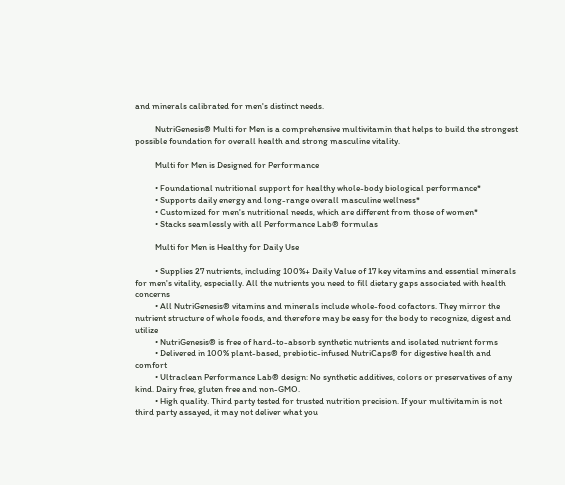and minerals calibrated for men's distinct needs.

          NutriGenesis® Multi for Men is a comprehensive multivitamin that helps to build the strongest possible foundation for overall health and strong masculine vitality.

          Multi for Men is Designed for Performance

          • Foundational nutritional support for healthy whole-body biological performance*
          • Supports daily energy and long-range overall masculine wellness*
          • Customized for men's nutritional needs, which are different from those of women*
          • Stacks seamlessly with all Performance Lab® formulas

          Multi for Men is Healthy for Daily Use

          • Supplies 27 nutrients, including 100%+ Daily Value of 17 key vitamins and essential minerals for men's vitality, especially. All the nutrients you need to fill dietary gaps associated with health concerns
          • All NutriGenesis® vitamins and minerals include whole-food cofactors. They mirror the nutrient structure of whole foods, and therefore may be easy for the body to recognize, digest and utilize
          • NutriGenesis® is free of hard-to-absorb synthetic nutrients and isolated nutrient forms
          • Delivered in 100% plant-based, prebiotic-infused NutriCaps® for digestive health and comfort
          • Ultraclean Performance Lab® design: No synthetic additives, colors or preservatives of any kind. Dairy free, gluten free and non-GMO.
          • High quality. Third party tested for trusted nutrition precision. If your multivitamin is not third party assayed, it may not deliver what you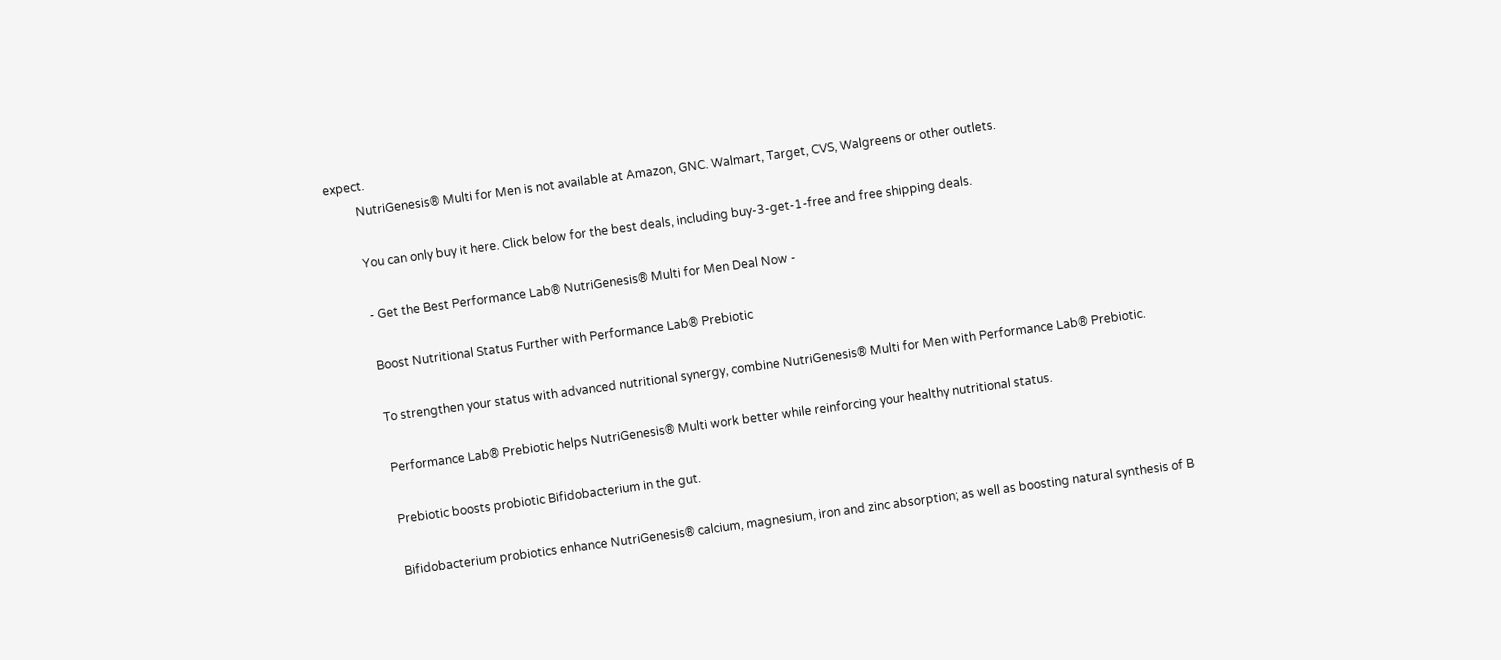expect.
          NutriGenesis® Multi for Men is not available at Amazon, GNC. Walmart, Target, CVS, Walgreens or other outlets.

          You can only buy it here. Click below for the best deals, including buy-3-get-1-free and free shipping deals.

          - Get the Best Performance Lab® NutriGenesis® Multi for Men Deal Now -

          Boost Nutritional Status Further with Performance Lab® Prebiotic

          To strengthen your status with advanced nutritional synergy, combine NutriGenesis® Multi for Men with Performance Lab® Prebiotic.

          Performance Lab® Prebiotic helps NutriGenesis® Multi work better while reinforcing your healthy nutritional status.

          Prebiotic boosts probiotic Bifidobacterium in the gut.

          Bifidobacterium probiotics enhance NutriGenesis® calcium, magnesium, iron and zinc absorption; as well as boosting natural synthesis of B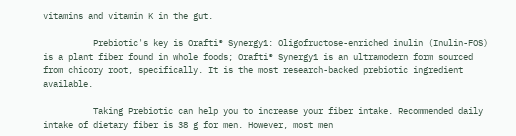vitamins and vitamin K in the gut.

          Prebiotic's key is Orafti® Synergy1: Oligofructose-enriched inulin (Inulin-FOS) is a plant fiber found in whole foods; Orafti® Synergy1 is an ultramodern form sourced from chicory root, specifically. It is the most research-backed prebiotic ingredient available.

          Taking Prebiotic can help you to increase your fiber intake. Recommended daily intake of dietary fiber is 38 g for men. However, most men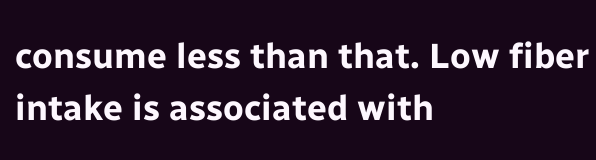consume less than that. Low fiber intake is associated with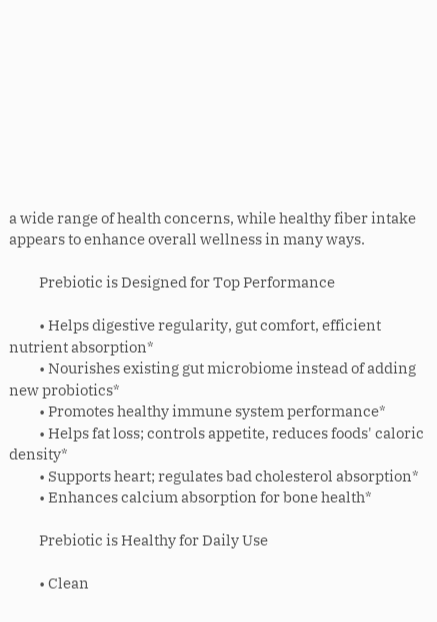a wide range of health concerns, while healthy fiber intake appears to enhance overall wellness in many ways.

          Prebiotic is Designed for Top Performance

          • Helps digestive regularity, gut comfort, efficient nutrient absorption*
          • Nourishes existing gut microbiome instead of adding new probiotics*
          • Promotes healthy immune system performance*
          • Helps fat loss; controls appetite, reduces foods' caloric density*
          • Supports heart; regulates bad cholesterol absorption*
          • Enhances calcium absorption for bone health*

          Prebiotic is Healthy for Daily Use

          • Clean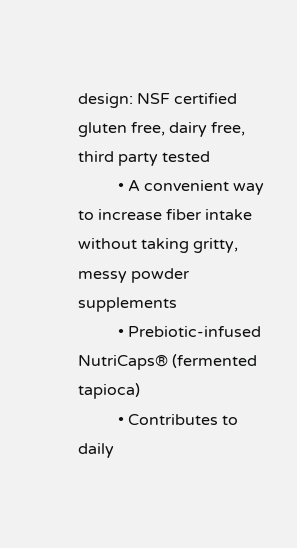design: NSF certified gluten free, dairy free, third party tested
          • A convenient way to increase fiber intake without taking gritty, messy powder supplements
          • Prebiotic-infused NutriCaps® (fermented tapioca)
          • Contributes to daily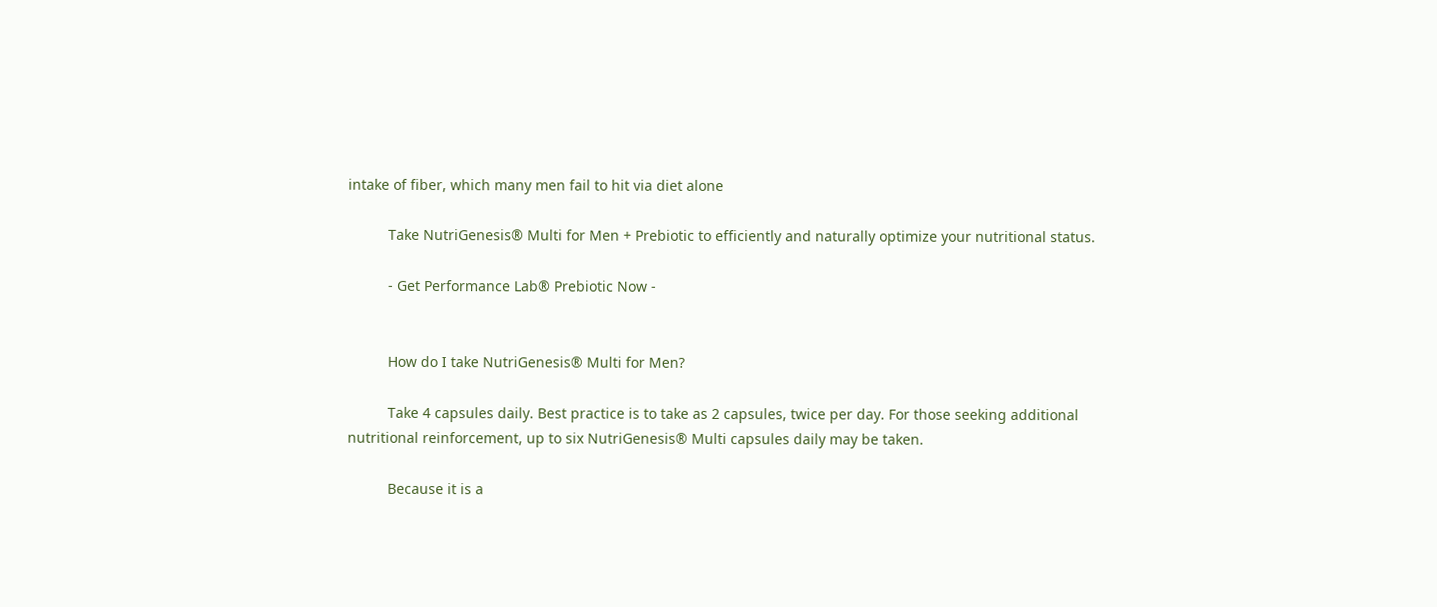intake of fiber, which many men fail to hit via diet alone

          Take NutriGenesis® Multi for Men + Prebiotic to efficiently and naturally optimize your nutritional status.

          - Get Performance Lab® Prebiotic Now -


          How do I take NutriGenesis® Multi for Men?

          Take 4 capsules daily. Best practice is to take as 2 capsules, twice per day. For those seeking additional nutritional reinforcement, up to six NutriGenesis® Multi capsules daily may be taken.

          Because it is a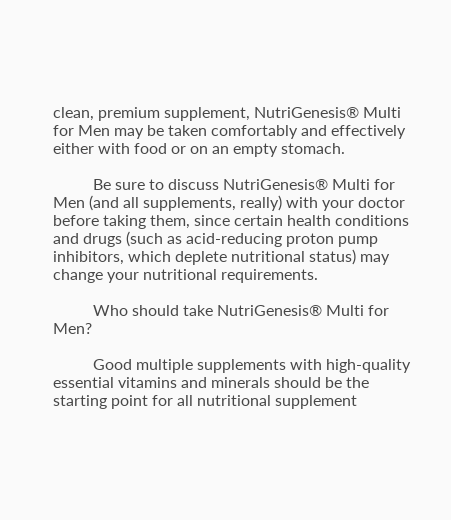clean, premium supplement, NutriGenesis® Multi for Men may be taken comfortably and effectively either with food or on an empty stomach.

          Be sure to discuss NutriGenesis® Multi for Men (and all supplements, really) with your doctor before taking them, since certain health conditions and drugs (such as acid-reducing proton pump inhibitors, which deplete nutritional status) may change your nutritional requirements.

          Who should take NutriGenesis® Multi for Men?

          Good multiple supplements with high-quality essential vitamins and minerals should be the starting point for all nutritional supplement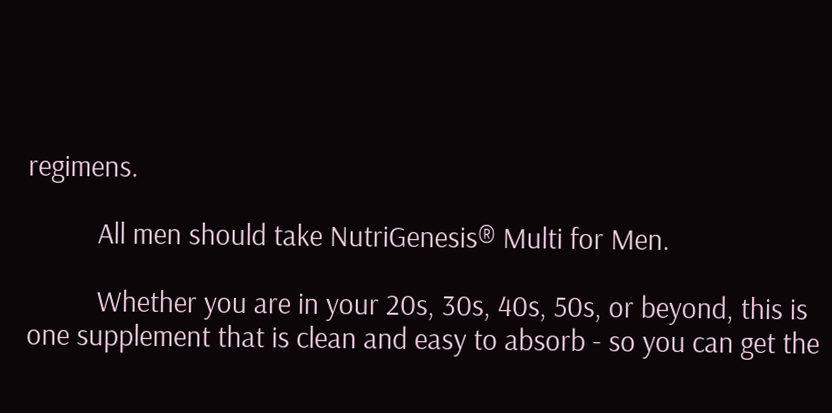regimens.

          All men should take NutriGenesis® Multi for Men.

          Whether you are in your 20s, 30s, 40s, 50s, or beyond, this is one supplement that is clean and easy to absorb - so you can get the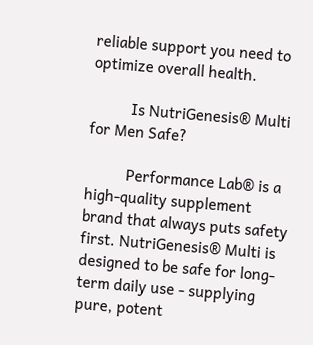reliable support you need to optimize overall health.

          Is NutriGenesis® Multi for Men Safe?

          Performance Lab® is a high-quality supplement brand that always puts safety first. NutriGenesis® Multi is designed to be safe for long-term daily use - supplying pure, potent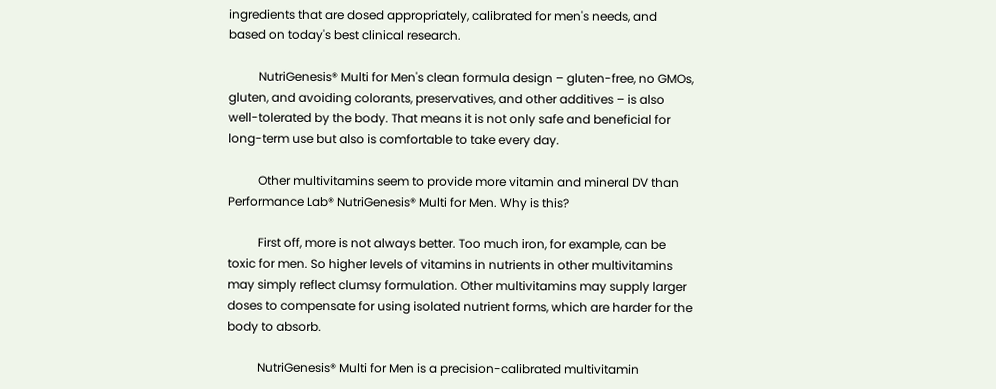ingredients that are dosed appropriately, calibrated for men's needs, and based on today's best clinical research.

          NutriGenesis® Multi for Men's clean formula design – gluten-free, no GMOs, gluten, and avoiding colorants, preservatives, and other additives – is also well-tolerated by the body. That means it is not only safe and beneficial for long-term use but also is comfortable to take every day.

          Other multivitamins seem to provide more vitamin and mineral DV than Performance Lab® NutriGenesis® Multi for Men. Why is this?

          First off, more is not always better. Too much iron, for example, can be toxic for men. So higher levels of vitamins in nutrients in other multivitamins may simply reflect clumsy formulation. Other multivitamins may supply larger doses to compensate for using isolated nutrient forms, which are harder for the body to absorb.

          NutriGenesis® Multi for Men is a precision-calibrated multivitamin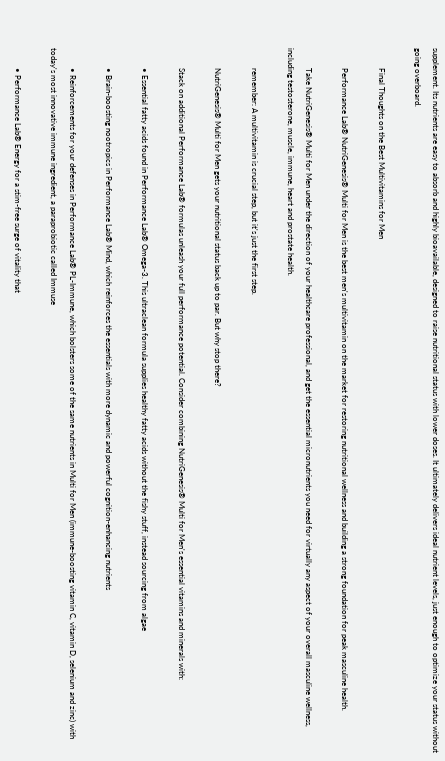supplement. Its nutrients are easy to absorb and highly bioavailable, designed to raise nutritional status with lower doses. It ultimately delivers ideal nutrient levels, just enough to optimize your status without going overboard.

          Final Thoughts on the Best Multivitamins for Men

          Performance Lab® NutriGenesis® Multi for Men is the best men's multivitamin on the market for restoring nutritional wellness and building a strong foundation for peak masculine health.

          Take NutriGenesis® Multi for Men under the direction of your healthcare professional, and get the essential micronutrients you need for virtually any aspect of your overall masculine wellness, including testosterone, muscle, immune, heart and prostate health.

          remember: A multivitamin is crucial step, but it's just the first step.

          NutriGenesis® Multi for Men gets your nutritional status back up to par. But why stop there?

          Stack on additional Performance Lab® formulas unleash your full performance potential. Consider combining NutriGenesis® Multi for Men's essential vitamins and minerals with:

          • Essential fatty acids found in Performance Lab® Omega-3. This ultraclean formula supplies healthy fatty acids without the fishy stuff, instead sourcing from algae

          • Brain-boosting nootropics in Performance Lab® Mind, which reinforces the essentials with more dynamic and powerful cognition-enhancing nutrients

          • Reinforcements for your defenses in Performance Lab® PL-Immune, which bolsters some of the same nutrients in Multi for Men (immune-boosting vitamin C, vitamin D, selenium and zinc) with today's most innovative immune ingredient, a paraprobiotic called Immuse

          • Performance Lab® Energy for a stim-free surge of vitality that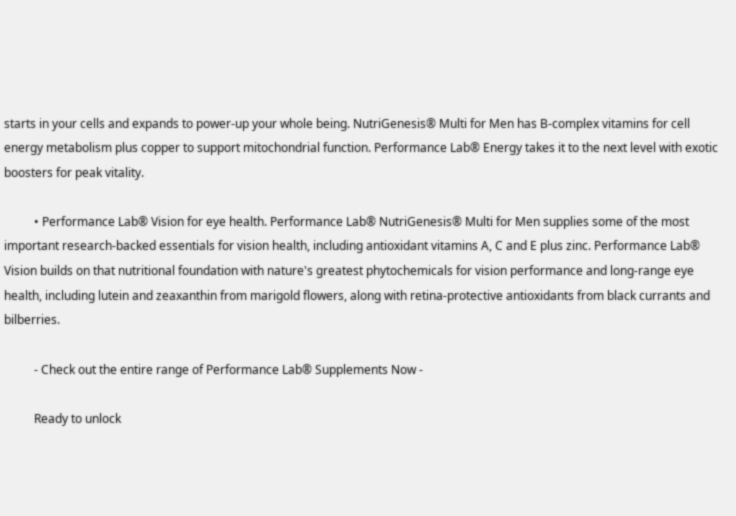starts in your cells and expands to power-up your whole being. NutriGenesis® Multi for Men has B-complex vitamins for cell energy metabolism plus copper to support mitochondrial function. Performance Lab® Energy takes it to the next level with exotic boosters for peak vitality.

          • Performance Lab® Vision for eye health. Performance Lab® NutriGenesis® Multi for Men supplies some of the most important research-backed essentials for vision health, including antioxidant vitamins A, C and E plus zinc. Performance Lab® Vision builds on that nutritional foundation with nature's greatest phytochemicals for vision performance and long-range eye health, including lutein and zeaxanthin from marigold flowers, along with retina-protective antioxidants from black currants and bilberries.

          - Check out the entire range of Performance Lab® Supplements Now -

          Ready to unlock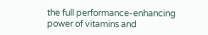the full performance-enhancing power of vitamins and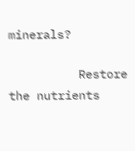minerals?

          Restore the nutrients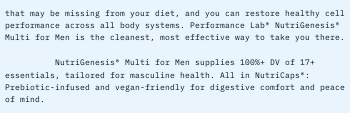that may be missing from your diet, and you can restore healthy cell performance across all body systems. Performance Lab® NutriGenesis® Multi for Men is the cleanest, most effective way to take you there.

          NutriGenesis® Multi for Men supplies 100%+ DV of 17+ essentials, tailored for masculine health. All in NutriCaps®: Prebiotic-infused and vegan-friendly for digestive comfort and peace of mind.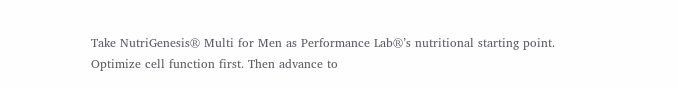Take NutriGenesis® Multi for Men as Performance Lab®’s nutritional starting point. Optimize cell function first. Then advance to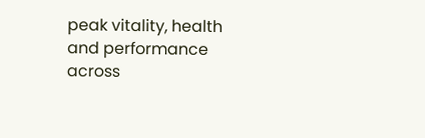peak vitality, health and performance across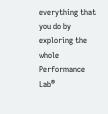everything that you do by exploring the whole Performance Lab®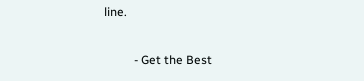line.

          - Get the Best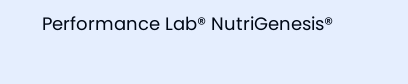Performance Lab® NutriGenesis®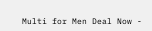Multi for Men Deal Now -